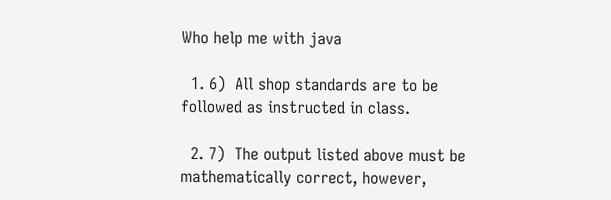Who help me with java

  1. 6)  All shop standards are to be followed as instructed in class.

  2. 7)  The output listed above must be mathematically correct, however,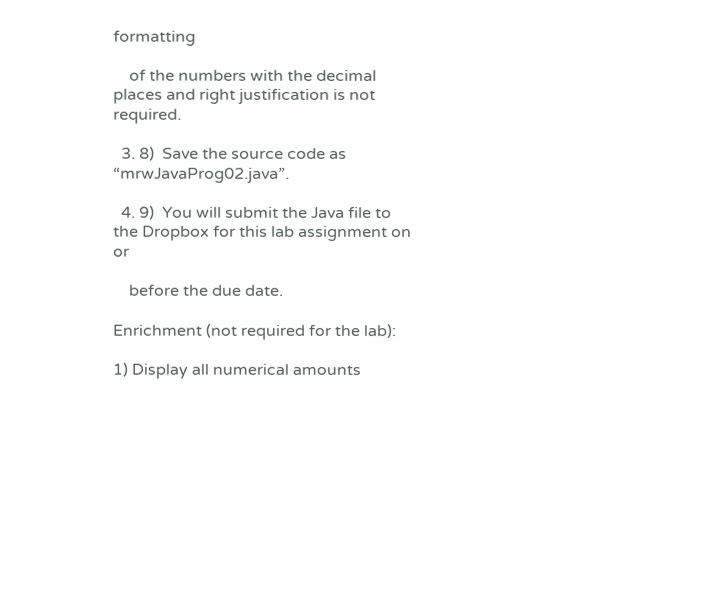formatting

    of the numbers with the decimal places and right justification is not required.

  3. 8)  Save the source code as “mrwJavaProg02.java”.

  4. 9)  You will submit the Java file to the Dropbox for this lab assignment on or

    before the due date.

Enrichment (not required for the lab):

1) Display all numerical amounts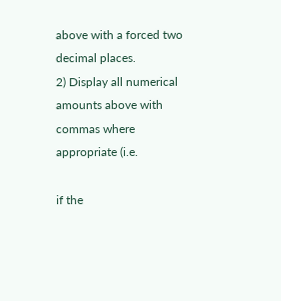above with a forced two decimal places.
2) Display all numerical amounts above with commas where appropriate (i.e.

if the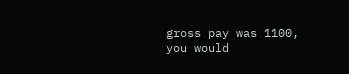gross pay was 1100, you would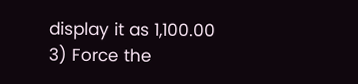display it as 1,100.00 3) Force the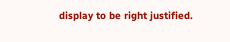display to be right justified.